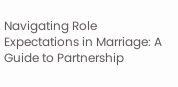Navigating Role Expectations in Marriage: A Guide to Partnership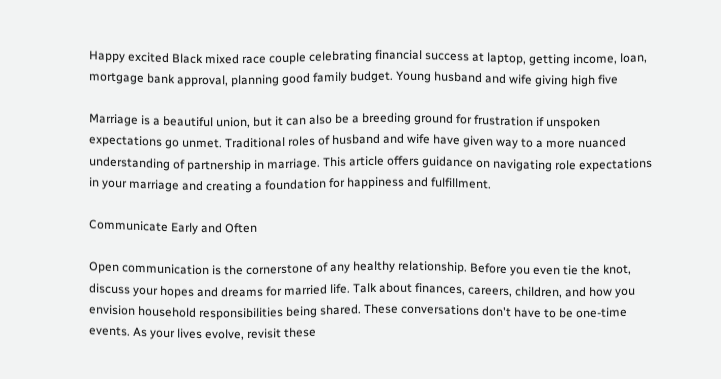Happy excited Black mixed race couple celebrating financial success at laptop, getting income, loan, mortgage bank approval, planning good family budget. Young husband and wife giving high five

Marriage is a beautiful union, but it can also be a breeding ground for frustration if unspoken expectations go unmet. Traditional roles of husband and wife have given way to a more nuanced understanding of partnership in marriage. This article offers guidance on navigating role expectations in your marriage and creating a foundation for happiness and fulfillment.

Communicate Early and Often

Open communication is the cornerstone of any healthy relationship. Before you even tie the knot, discuss your hopes and dreams for married life. Talk about finances, careers, children, and how you envision household responsibilities being shared. These conversations don't have to be one-time events. As your lives evolve, revisit these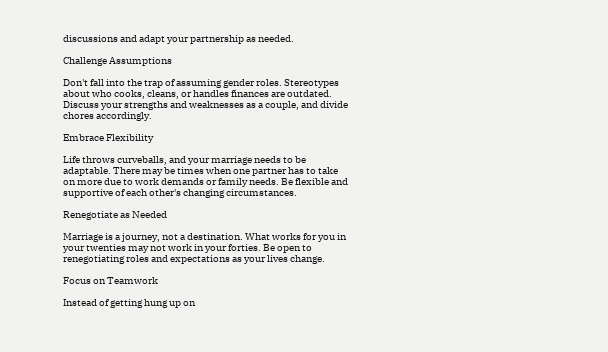discussions and adapt your partnership as needed.

Challenge Assumptions

Don't fall into the trap of assuming gender roles. Stereotypes about who cooks, cleans, or handles finances are outdated. Discuss your strengths and weaknesses as a couple, and divide chores accordingly.

Embrace Flexibility

Life throws curveballs, and your marriage needs to be adaptable. There may be times when one partner has to take on more due to work demands or family needs. Be flexible and supportive of each other's changing circumstances.

Renegotiate as Needed

Marriage is a journey, not a destination. What works for you in your twenties may not work in your forties. Be open to renegotiating roles and expectations as your lives change.

Focus on Teamwork

Instead of getting hung up on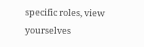specific roles, view yourselves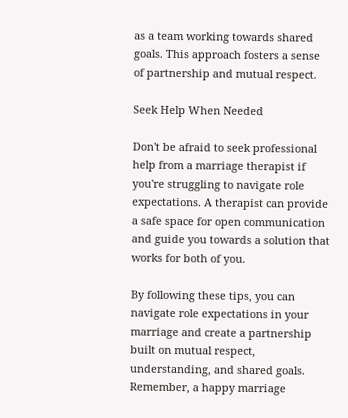as a team working towards shared goals. This approach fosters a sense of partnership and mutual respect.

Seek Help When Needed

Don't be afraid to seek professional help from a marriage therapist if you're struggling to navigate role expectations. A therapist can provide a safe space for open communication and guide you towards a solution that works for both of you.

By following these tips, you can navigate role expectations in your marriage and create a partnership built on mutual respect, understanding, and shared goals. Remember, a happy marriage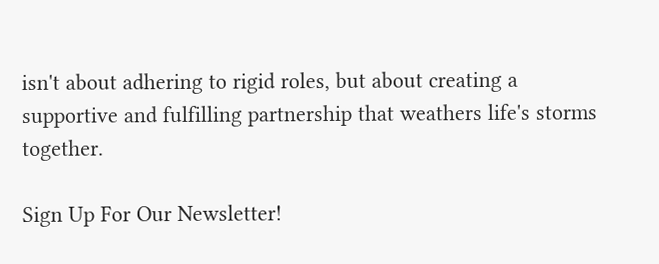isn't about adhering to rigid roles, but about creating a supportive and fulfilling partnership that weathers life's storms together.

Sign Up For Our Newsletter!